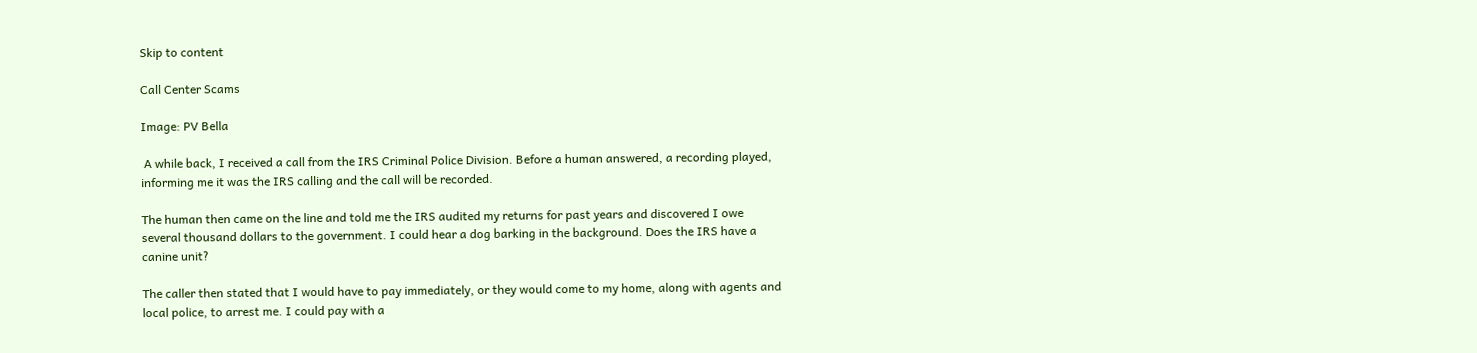Skip to content

Call Center Scams

Image: PV Bella

 A while back, I received a call from the IRS Criminal Police Division. Before a human answered, a recording played, informing me it was the IRS calling and the call will be recorded.

The human then came on the line and told me the IRS audited my returns for past years and discovered I owe several thousand dollars to the government. I could hear a dog barking in the background. Does the IRS have a canine unit?

The caller then stated that I would have to pay immediately, or they would come to my home, along with agents and local police, to arrest me. I could pay with a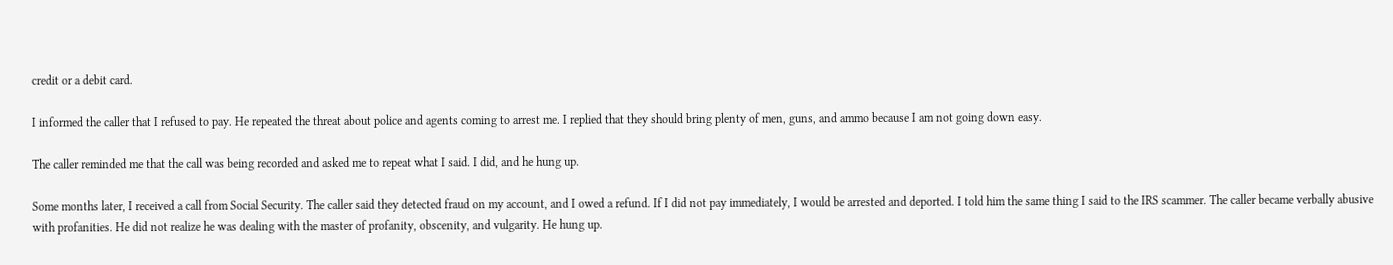credit or a debit card.

I informed the caller that I refused to pay. He repeated the threat about police and agents coming to arrest me. I replied that they should bring plenty of men, guns, and ammo because I am not going down easy.

The caller reminded me that the call was being recorded and asked me to repeat what I said. I did, and he hung up.

Some months later, I received a call from Social Security. The caller said they detected fraud on my account, and I owed a refund. If I did not pay immediately, I would be arrested and deported. I told him the same thing I said to the IRS scammer. The caller became verbally abusive with profanities. He did not realize he was dealing with the master of profanity, obscenity, and vulgarity. He hung up.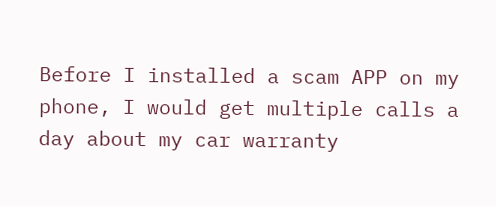Before I installed a scam APP on my phone, I would get multiple calls a day about my car warranty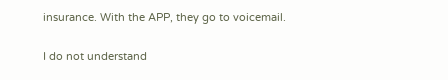insurance. With the APP, they go to voicemail.

I do not understand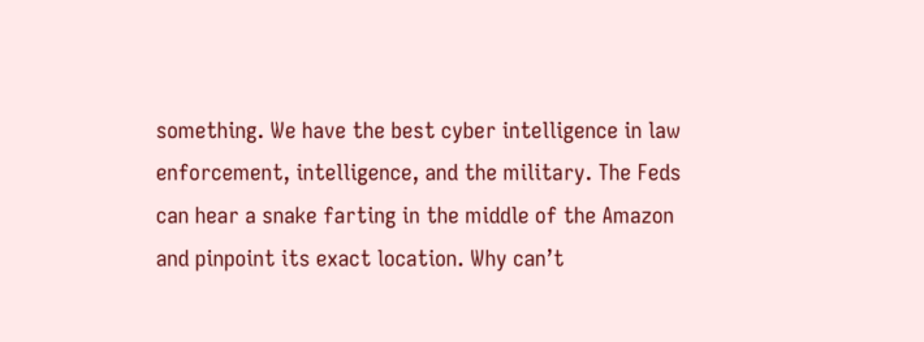something. We have the best cyber intelligence in law enforcement, intelligence, and the military. The Feds can hear a snake farting in the middle of the Amazon and pinpoint its exact location. Why can’t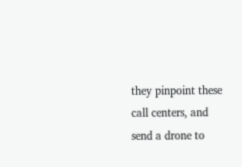they pinpoint these call centers, and send a drone to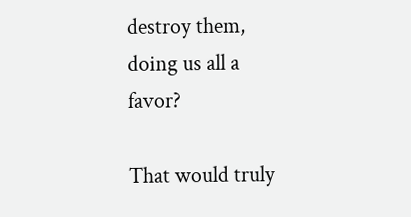destroy them, doing us all a favor?

That would truly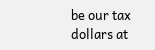be our tax dollars at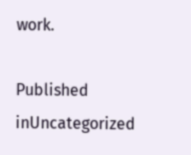work.

Published inUncategorized